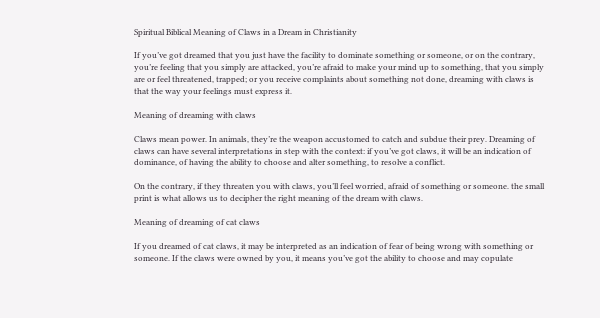Spiritual Biblical Meaning of Claws in a Dream in Christianity

If you’ve got dreamed that you just have the facility to dominate something or someone, or on the contrary, you’re feeling that you simply are attacked, you’re afraid to make your mind up to something, that you simply are or feel threatened, trapped; or you receive complaints about something not done, dreaming with claws is that the way your feelings must express it.

Meaning of dreaming with claws

Claws mean power. In animals, they’re the weapon accustomed to catch and subdue their prey. Dreaming of claws can have several interpretations in step with the context: if you’ve got claws, it will be an indication of dominance, of having the ability to choose and alter something, to resolve a conflict.

On the contrary, if they threaten you with claws, you’ll feel worried, afraid of something or someone. the small print is what allows us to decipher the right meaning of the dream with claws.

Meaning of dreaming of cat claws

If you dreamed of cat claws, it may be interpreted as an indication of fear of being wrong with something or someone. If the claws were owned by you, it means you’ve got the ability to choose and may copulate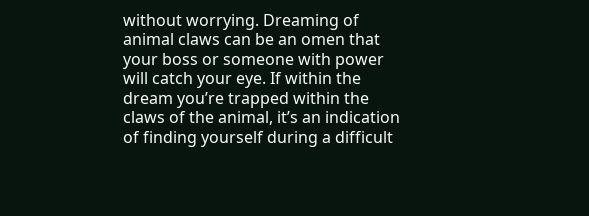without worrying. Dreaming of animal claws can be an omen that your boss or someone with power will catch your eye. If within the dream you’re trapped within the claws of the animal, it’s an indication of finding yourself during a difficult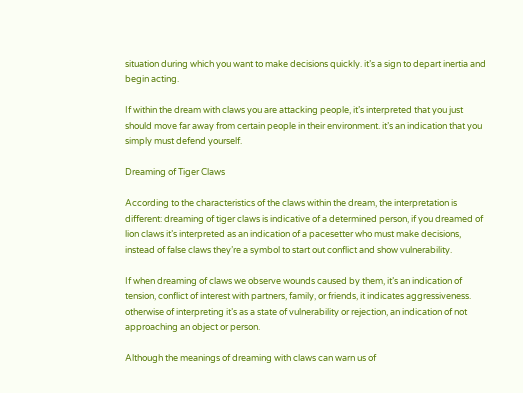situation during which you want to make decisions quickly. it’s a sign to depart inertia and begin acting.

If within the dream with claws you are attacking people, it’s interpreted that you just should move far away from certain people in their environment. it’s an indication that you simply must defend yourself.

Dreaming of Tiger Claws

According to the characteristics of the claws within the dream, the interpretation is different: dreaming of tiger claws is indicative of a determined person, if you dreamed of lion claws it’s interpreted as an indication of a pacesetter who must make decisions, instead of false claws they’re a symbol to start out conflict and show vulnerability.

If when dreaming of claws we observe wounds caused by them, it’s an indication of tension, conflict of interest with partners, family, or friends, it indicates aggressiveness. otherwise of interpreting it’s as a state of vulnerability or rejection, an indication of not approaching an object or person.

Although the meanings of dreaming with claws can warn us of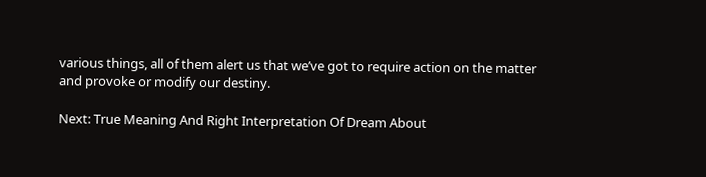various things, all of them alert us that we’ve got to require action on the matter and provoke or modify our destiny.

Next: True Meaning And Right Interpretation Of Dream About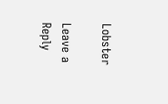Lobster

Leave a Reply